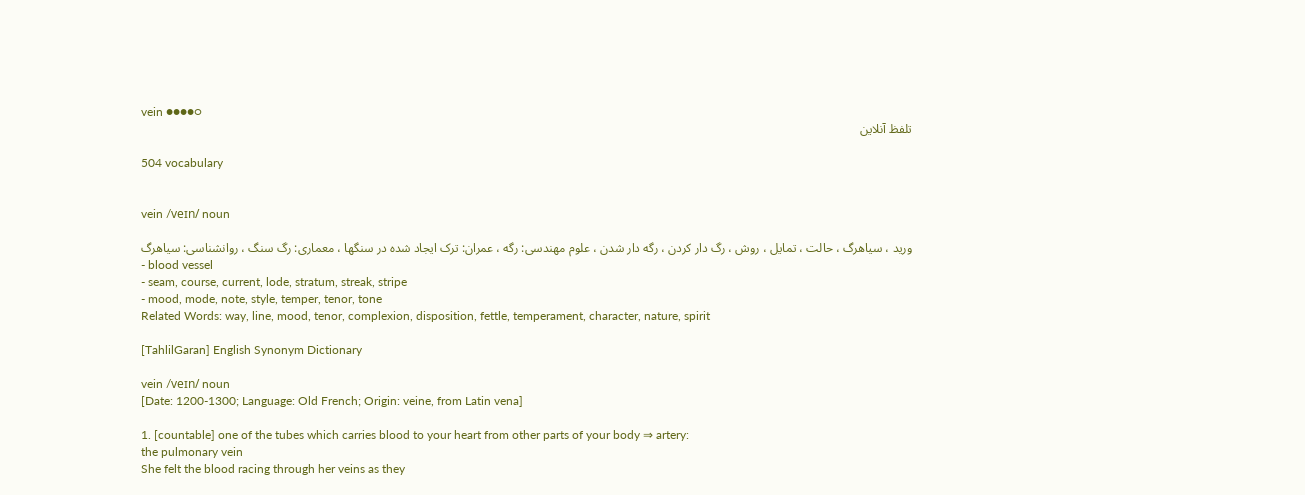vein ●●●●○
تلفظ آنلاین

504 vocabulary


vein /veɪn/ noun

ورید ، سیاهرگ ، حالت ، تمایل ، روش ، رگ دار کردن ، رگه دار شدن ، علوم مهندسی: رگه ، عمران: ترک ایجاد شده در سنگها ، معماری: رگ سنگ ، روانشناسی: سیاهرگ
- blood vessel
- seam, course, current, lode, stratum, streak, stripe
- mood, mode, note, style, temper, tenor, tone
Related Words: way, line, mood, tenor, complexion, disposition, fettle, temperament, character, nature, spirit

[TahlilGaran] English Synonym Dictionary

vein /veɪn/ noun
[Date: 1200-1300; Language: Old French; Origin: veine, from Latin vena]

1. [countable] one of the tubes which carries blood to your heart from other parts of your body ⇒ artery:
the pulmonary vein
She felt the blood racing through her veins as they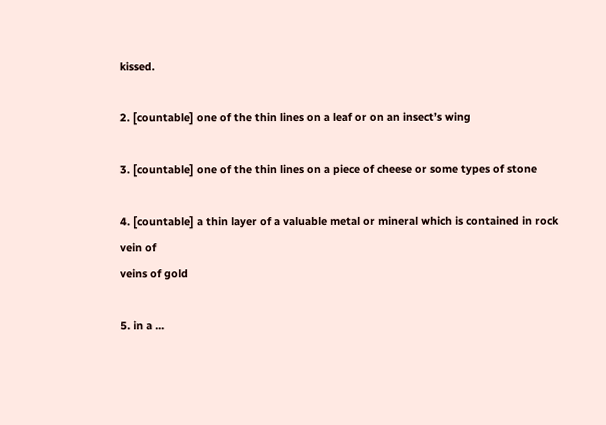kissed.

2. [countable] one of the thin lines on a leaf or on an insect’s wing

3. [countable] one of the thin lines on a piece of cheese or some types of stone

4. [countable] a thin layer of a valuable metal or mineral which is contained in rock
vein of
veins of gold

5. in a ...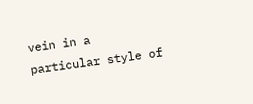vein in a particular style of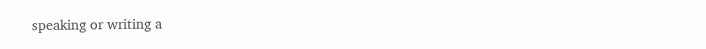speaking or writing a